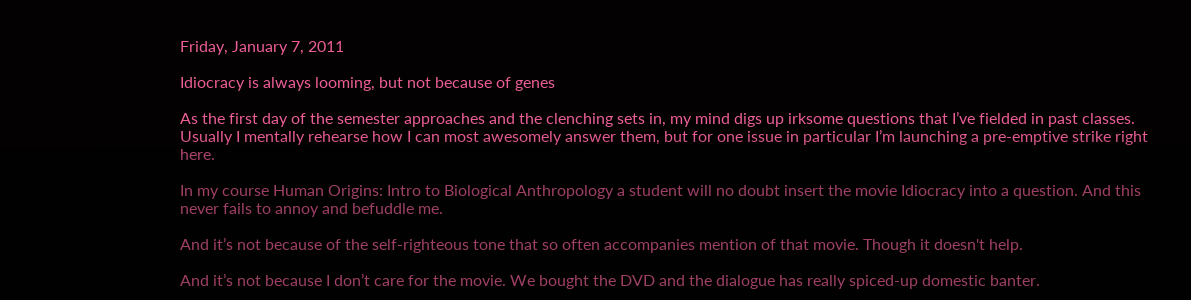Friday, January 7, 2011

Idiocracy is always looming, but not because of genes

As the first day of the semester approaches and the clenching sets in, my mind digs up irksome questions that I’ve fielded in past classes. Usually I mentally rehearse how I can most awesomely answer them, but for one issue in particular I’m launching a pre-emptive strike right here.

In my course Human Origins: Intro to Biological Anthropology a student will no doubt insert the movie Idiocracy into a question. And this never fails to annoy and befuddle me.

And it’s not because of the self-righteous tone that so often accompanies mention of that movie. Though it doesn't help.

And it’s not because I don’t care for the movie. We bought the DVD and the dialogue has really spiced-up domestic banter.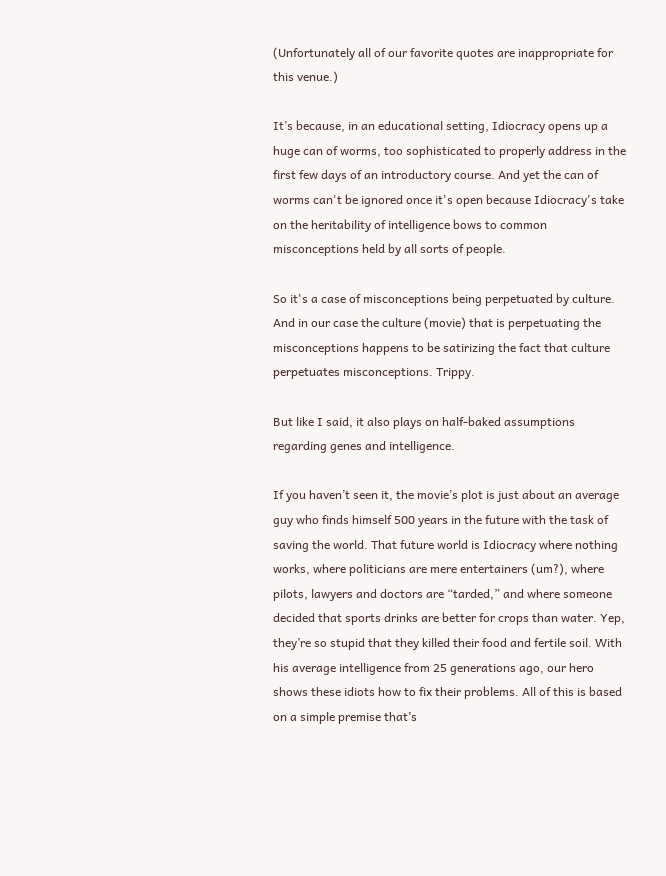(Unfortunately all of our favorite quotes are inappropriate for this venue.)

It’s because, in an educational setting, Idiocracy opens up a huge can of worms, too sophisticated to properly address in the first few days of an introductory course. And yet the can of worms can't be ignored once it's open because Idiocracy's take on the heritability of intelligence bows to common misconceptions held by all sorts of people.

So it's a case of misconceptions being perpetuated by culture. And in our case the culture (movie) that is perpetuating the misconceptions happens to be satirizing the fact that culture perpetuates misconceptions. Trippy.

But like I said, it also plays on half-baked assumptions regarding genes and intelligence.

If you haven’t seen it, the movie’s plot is just about an average guy who finds himself 500 years in the future with the task of saving the world. That future world is Idiocracy where nothing works, where politicians are mere entertainers (um?), where pilots, lawyers and doctors are “tarded,” and where someone decided that sports drinks are better for crops than water. Yep, they’re so stupid that they killed their food and fertile soil. With his average intelligence from 25 generations ago, our hero shows these idiots how to fix their problems. All of this is based on a simple premise that’s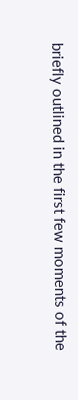briefly outlined in the first few moments of the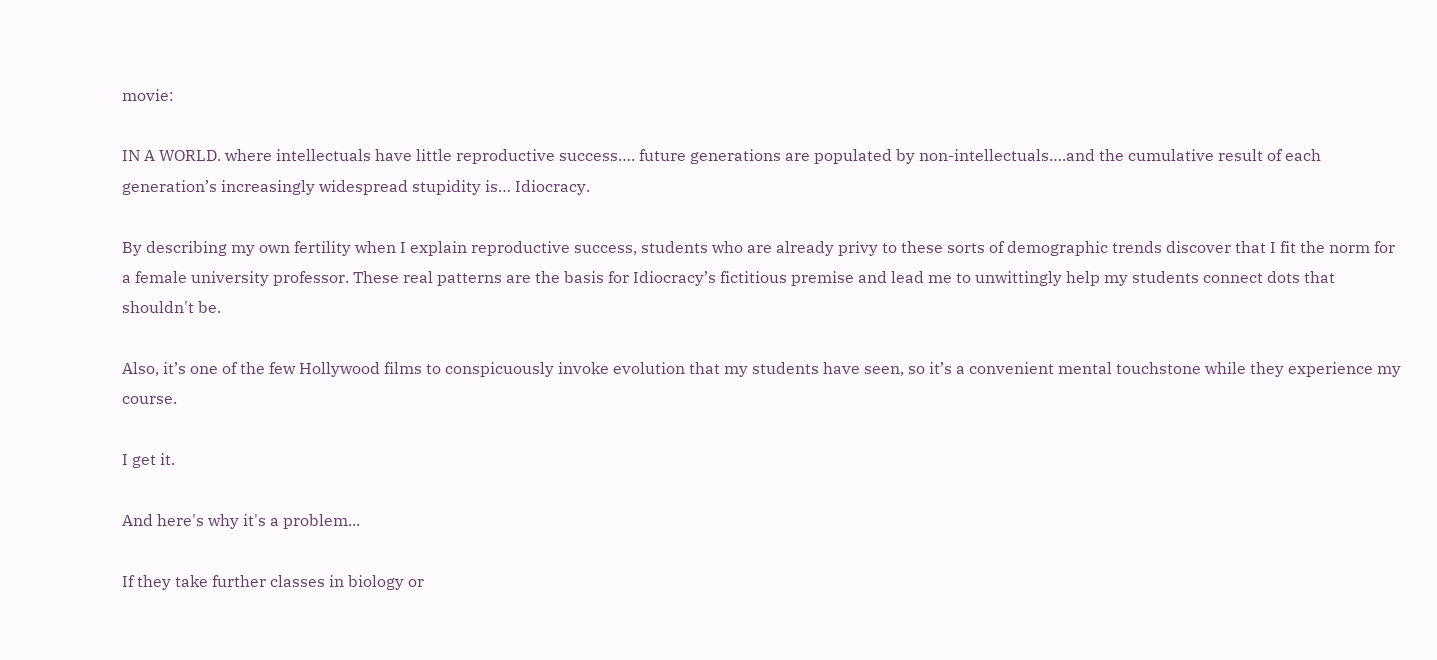movie:

IN A WORLD. where intellectuals have little reproductive success…. future generations are populated by non-intellectuals….and the cumulative result of each generation’s increasingly widespread stupidity is… Idiocracy.

By describing my own fertility when I explain reproductive success, students who are already privy to these sorts of demographic trends discover that I fit the norm for a female university professor. These real patterns are the basis for Idiocracy’s fictitious premise and lead me to unwittingly help my students connect dots that shouldn't be.

Also, it’s one of the few Hollywood films to conspicuously invoke evolution that my students have seen, so it’s a convenient mental touchstone while they experience my course.

I get it.

And here's why it's a problem...

If they take further classes in biology or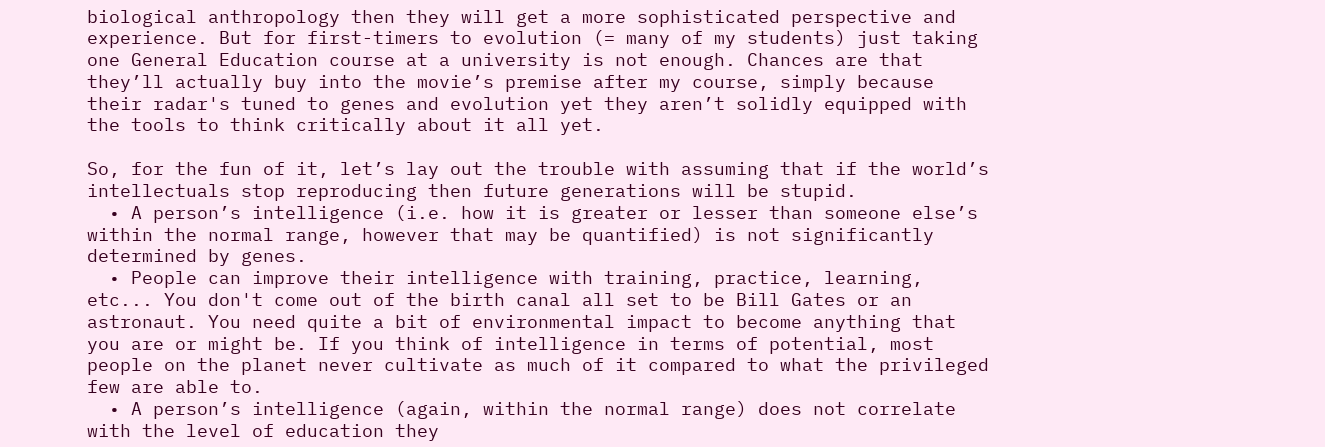biological anthropology then they will get a more sophisticated perspective and experience. But for first-timers to evolution (= many of my students) just taking one General Education course at a university is not enough. Chances are that they’ll actually buy into the movie’s premise after my course, simply because their radar's tuned to genes and evolution yet they aren’t solidly equipped with the tools to think critically about it all yet.

So, for the fun of it, let’s lay out the trouble with assuming that if the world’s intellectuals stop reproducing then future generations will be stupid.
  • A person’s intelligence (i.e. how it is greater or lesser than someone else’s within the normal range, however that may be quantified) is not significantly determined by genes.
  • People can improve their intelligence with training, practice, learning, etc... You don't come out of the birth canal all set to be Bill Gates or an astronaut. You need quite a bit of environmental impact to become anything that you are or might be. If you think of intelligence in terms of potential, most people on the planet never cultivate as much of it compared to what the privileged few are able to.
  • A person’s intelligence (again, within the normal range) does not correlate with the level of education they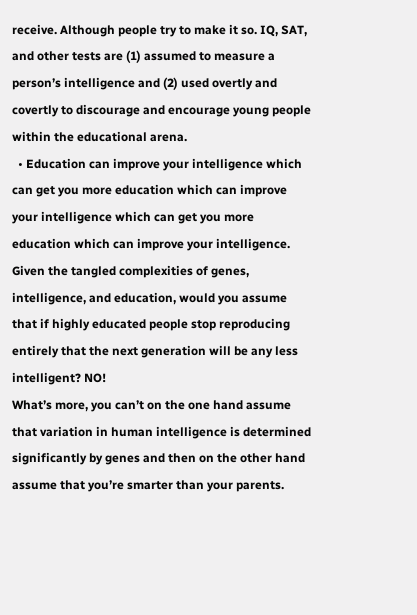receive. Although people try to make it so. IQ, SAT, and other tests are (1) assumed to measure a person’s intelligence and (2) used overtly and covertly to discourage and encourage young people within the educational arena.
  • Education can improve your intelligence which can get you more education which can improve your intelligence which can get you more education which can improve your intelligence.
Given the tangled complexities of genes, intelligence, and education, would you assume that if highly educated people stop reproducing entirely that the next generation will be any less intelligent? NO!
What’s more, you can’t on the one hand assume that variation in human intelligence is determined significantly by genes and then on the other hand assume that you’re smarter than your parents.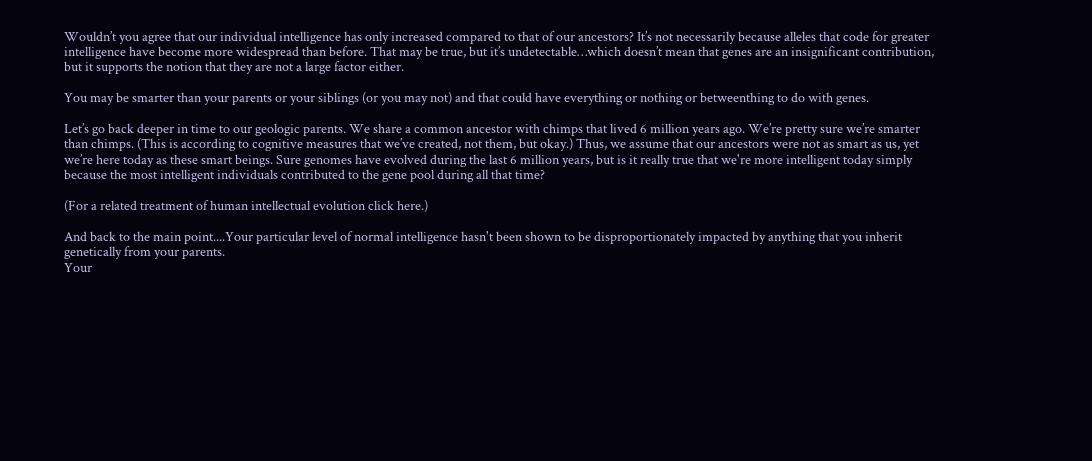Wouldn’t you agree that our individual intelligence has only increased compared to that of our ancestors? It’s not necessarily because alleles that code for greater intelligence have become more widespread than before. That may be true, but it’s undetectable…which doesn’t mean that genes are an insignificant contribution, but it supports the notion that they are not a large factor either.

You may be smarter than your parents or your siblings (or you may not) and that could have everything or nothing or betweenthing to do with genes.

Let’s go back deeper in time to our geologic parents. We share a common ancestor with chimps that lived 6 million years ago. We’re pretty sure we’re smarter than chimps. (This is according to cognitive measures that we’ve created, not them, but okay.) Thus, we assume that our ancestors were not as smart as us, yet we’re here today as these smart beings. Sure genomes have evolved during the last 6 million years, but is it really true that we're more intelligent today simply because the most intelligent individuals contributed to the gene pool during all that time?

(For a related treatment of human intellectual evolution click here.)

And back to the main point....Your particular level of normal intelligence hasn't been shown to be disproportionately impacted by anything that you inherit genetically from your parents.
Your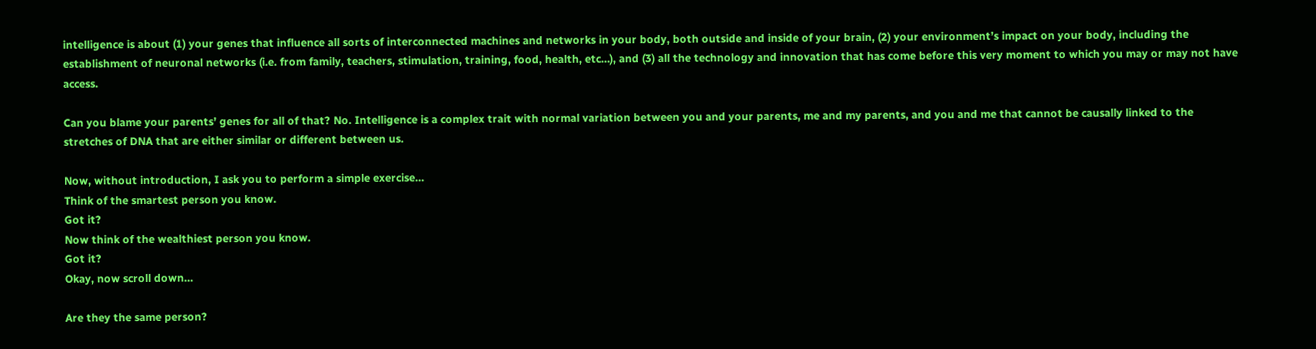intelligence is about (1) your genes that influence all sorts of interconnected machines and networks in your body, both outside and inside of your brain, (2) your environment’s impact on your body, including the establishment of neuronal networks (i.e. from family, teachers, stimulation, training, food, health, etc…), and (3) all the technology and innovation that has come before this very moment to which you may or may not have access.

Can you blame your parents’ genes for all of that? No. Intelligence is a complex trait with normal variation between you and your parents, me and my parents, and you and me that cannot be causally linked to the stretches of DNA that are either similar or different between us.

Now, without introduction, I ask you to perform a simple exercise…
Think of the smartest person you know.
Got it?
Now think of the wealthiest person you know.
Got it?
Okay, now scroll down…

Are they the same person?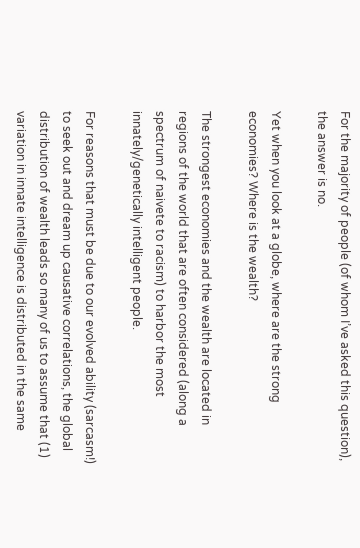For the majority of people (of whom I’ve asked this question), the answer is no.

Yet when you look at a globe, where are the strong economies? Where is the wealth?

The strongest economies and the wealth are located in regions of the world that are often considered (along a spectrum of naivete to racism) to harbor the most innately/genetically intelligent people.

For reasons that must be due to our evolved ability (sarcasm!) to seek out and dream up causative correlations, the global distribution of wealth leads so many of us to assume that (1) variation in innate intelligence is distributed in the same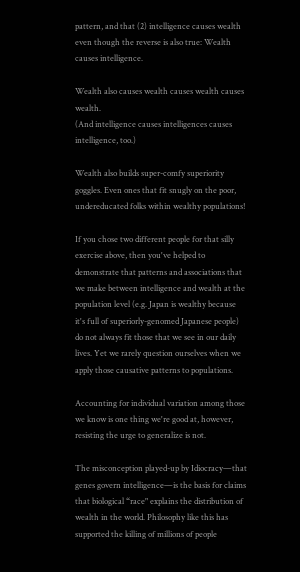pattern, and that (2) intelligence causes wealth even though the reverse is also true: Wealth causes intelligence.

Wealth also causes wealth causes wealth causes wealth.
(And intelligence causes intelligences causes intelligence, too.)

Wealth also builds super-comfy superiority goggles. Even ones that fit snugly on the poor, undereducated folks within wealthy populations!

If you chose two different people for that silly exercise above, then you've helped to demonstrate that patterns and associations that we make between intelligence and wealth at the population level (e.g. Japan is wealthy because it's full of superiorly-genomed Japanese people) do not always fit those that we see in our daily lives. Yet we rarely question ourselves when we apply those causative patterns to populations.

Accounting for individual variation among those we know is one thing we're good at, however, resisting the urge to generalize is not.

The misconception played-up by Idiocracy—that genes govern intelligence—is the basis for claims that biological “race" explains the distribution of wealth in the world. Philosophy like this has supported the killing of millions of people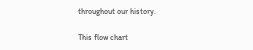throughout our history.

This flow chart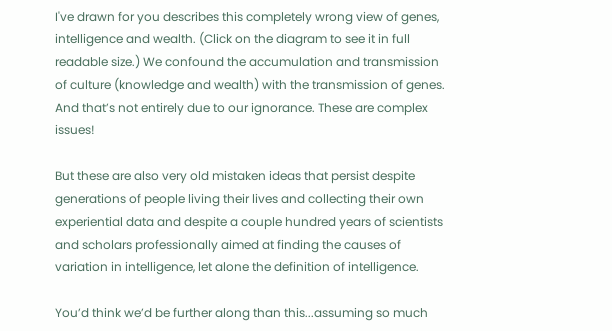I've drawn for you describes this completely wrong view of genes, intelligence and wealth. (Click on the diagram to see it in full readable size.) We confound the accumulation and transmission of culture (knowledge and wealth) with the transmission of genes. And that’s not entirely due to our ignorance. These are complex issues!

But these are also very old mistaken ideas that persist despite generations of people living their lives and collecting their own experiential data and despite a couple hundred years of scientists and scholars professionally aimed at finding the causes of variation in intelligence, let alone the definition of intelligence.

You’d think we’d be further along than this...assuming so much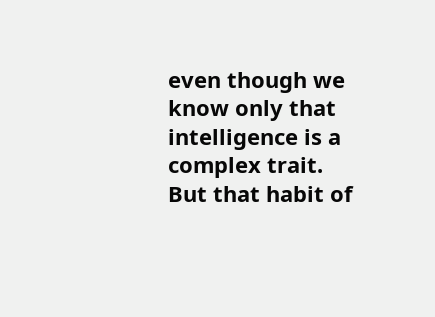even though we know only that intelligence is a complex trait. But that habit of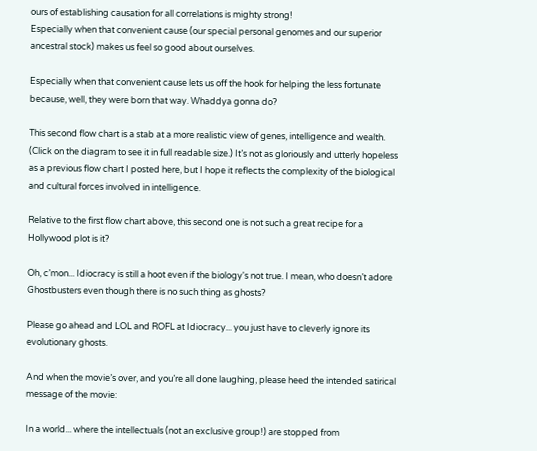ours of establishing causation for all correlations is mighty strong!
Especially when that convenient cause (our special personal genomes and our superior ancestral stock) makes us feel so good about ourselves.

Especially when that convenient cause lets us off the hook for helping the less fortunate because, well, they were born that way. Whaddya gonna do?

This second flow chart is a stab at a more realistic view of genes, intelligence and wealth. (Click on the diagram to see it in full readable size.) It’s not as gloriously and utterly hopeless as a previous flow chart I posted here, but I hope it reflects the complexity of the biological and cultural forces involved in intelligence.

Relative to the first flow chart above, this second one is not such a great recipe for a Hollywood plot is it?

Oh, c’mon... Idiocracy is still a hoot even if the biology's not true. I mean, who doesn’t adore Ghostbusters even though there is no such thing as ghosts?

Please go ahead and LOL and ROFL at Idiocracy... you just have to cleverly ignore its evolutionary ghosts.

And when the movie’s over, and you’re all done laughing, please heed the intended satirical message of the movie:

In a world... where the intellectuals (not an exclusive group!) are stopped from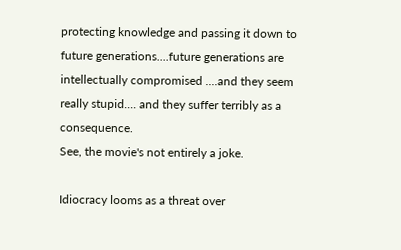protecting knowledge and passing it down to future generations....future generations are intellectually compromised ....and they seem really stupid.... and they suffer terribly as a consequence.
See, the movie's not entirely a joke.

Idiocracy looms as a threat over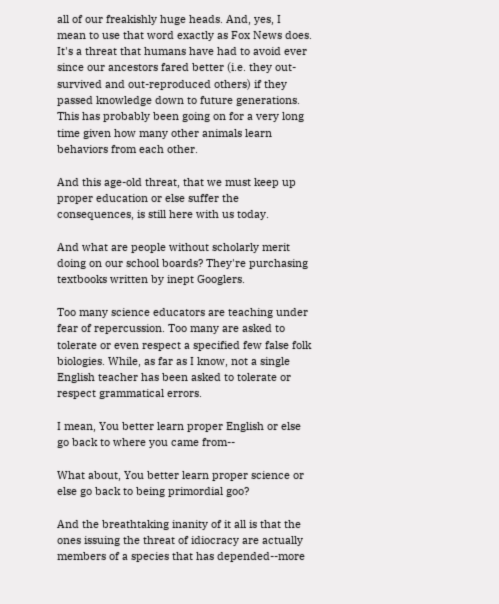all of our freakishly huge heads. And, yes, I mean to use that word exactly as Fox News does. It's a threat that humans have had to avoid ever since our ancestors fared better (i.e. they out-survived and out-reproduced others) if they passed knowledge down to future generations. This has probably been going on for a very long time given how many other animals learn behaviors from each other.

And this age-old threat, that we must keep up proper education or else suffer the consequences, is still here with us today.

And what are people without scholarly merit doing on our school boards? They're purchasing textbooks written by inept Googlers.

Too many science educators are teaching under fear of repercussion. Too many are asked to tolerate or even respect a specified few false folk biologies. While, as far as I know, not a single English teacher has been asked to tolerate or respect grammatical errors.

I mean, You better learn proper English or else go back to where you came from--

What about, You better learn proper science or else go back to being primordial goo?

And the breathtaking inanity of it all is that the ones issuing the threat of idiocracy are actually members of a species that has depended--more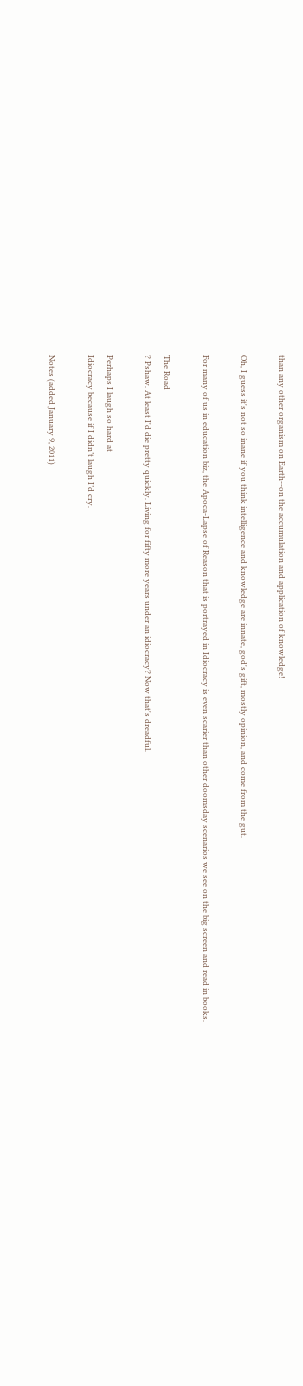than any other organism on Earth--on the accumulation and application of knowledge!

Oh, I guess it's not so inane if you think intelligence and knowledge are innate, god's gift, mostly opinion, and come from the gut.

For many of us in education biz, the Apoca-Lapse of Reason that is portrayed in Idiocracy is even scarier than other doomsday scenarios we see on the big screen and read in books.

The Road
? Pshaw. At least I'd die pretty quickly. Living for fifty more years under an idiocracy? Now that's dreadful.

Perhaps I laugh so hard at
Idiocracy because if I didn’t laugh I’d cry.

Notes (added January 9, 2011)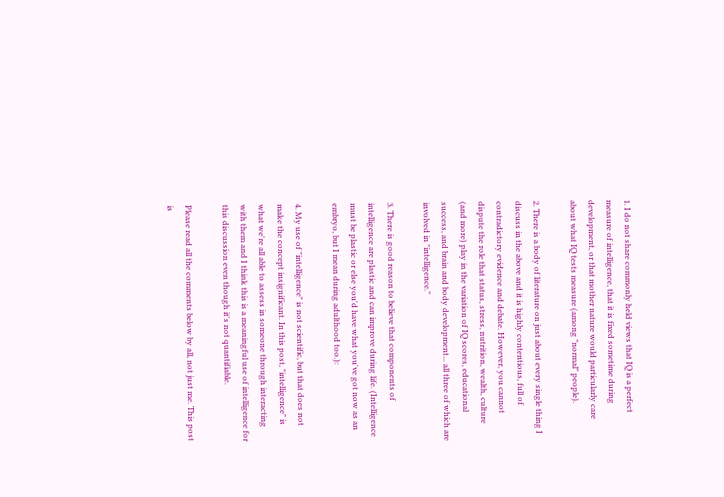1. I do not share commonly held views that IQ is a perfect measure of intelligence, that it is fixed sometime during development, or that mother nature would particularly care about what IQ tests measure (among "normal" people).

2. There is a body of literature on just about every single thing I discuss in the above and it is highly contentious, full of contradictory evidence and debate. However, you cannot dispute the role that status, stress, nutrition, wealth, culture (and more) play in the variation of IQ scores, educational success, and brain and body development... all three of which are involved in "intelligence."

3. There is good reason to believe that components of intelligence are plastic and can improve during life. (Intelligence must be plastic or else you'd have what you've got now as an embryo, but I mean during adulthood too.):

4. My use of "intelligence" is not scientific, but that does not make the concept insignificant. In this post, "intelligence" is what we're all able to assess in someone through interacting with them and I think this is a meaningful use of intelligence for this discussion even though it's not quantifiable.

Please read all the comments below by all, not just me. This post is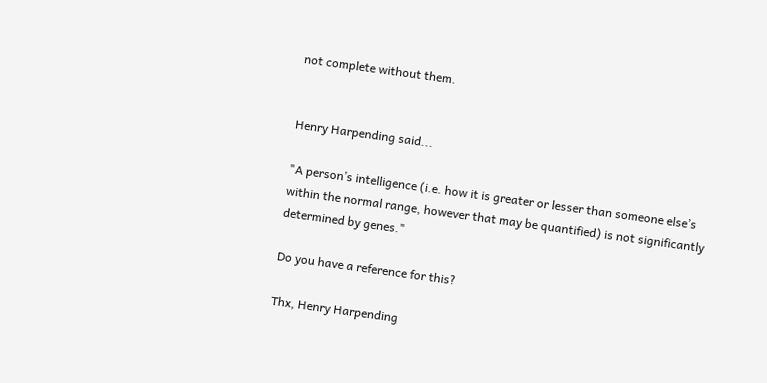not complete without them.


Henry Harpending said...

"A person’s intelligence (i.e. how it is greater or lesser than someone else’s within the normal range, however that may be quantified) is not significantly determined by genes."

Do you have a reference for this?

Thx, Henry Harpending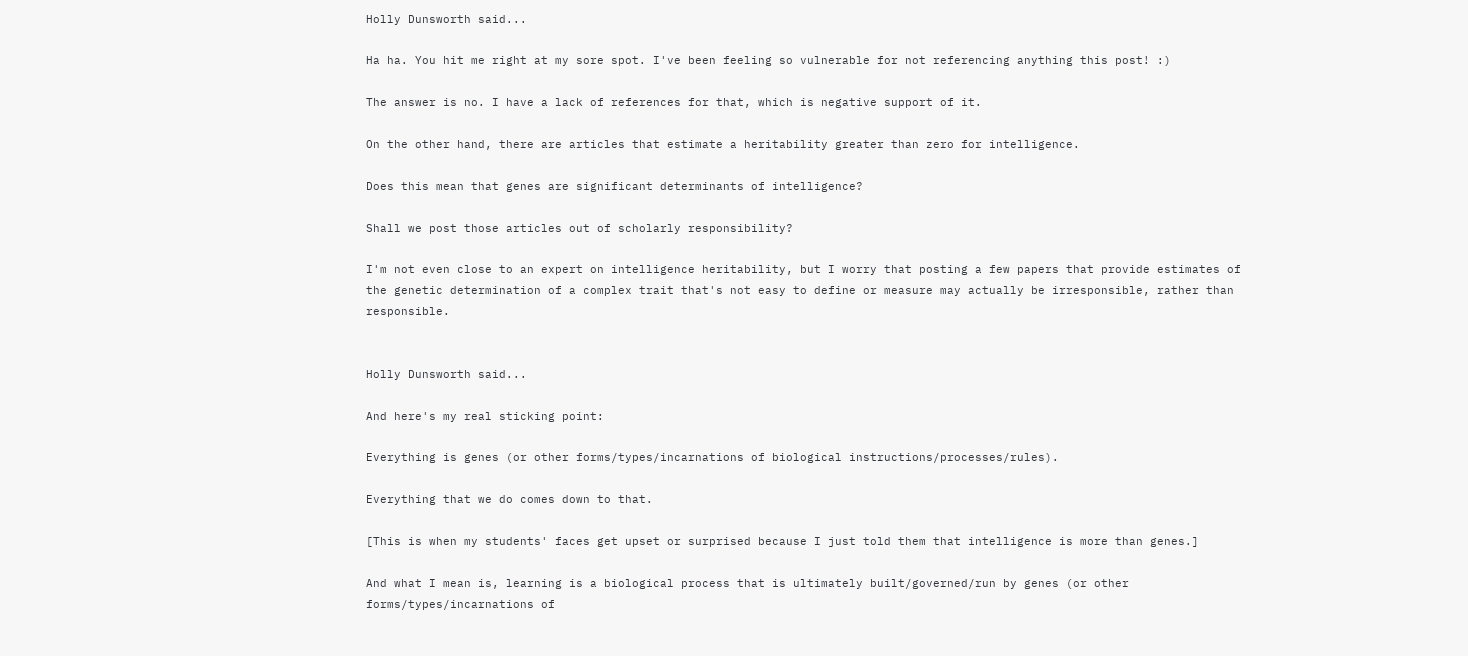Holly Dunsworth said...

Ha ha. You hit me right at my sore spot. I've been feeling so vulnerable for not referencing anything this post! :)

The answer is no. I have a lack of references for that, which is negative support of it.

On the other hand, there are articles that estimate a heritability greater than zero for intelligence.

Does this mean that genes are significant determinants of intelligence?

Shall we post those articles out of scholarly responsibility?

I'm not even close to an expert on intelligence heritability, but I worry that posting a few papers that provide estimates of the genetic determination of a complex trait that's not easy to define or measure may actually be irresponsible, rather than responsible.


Holly Dunsworth said...

And here's my real sticking point:

Everything is genes (or other forms/types/incarnations of biological instructions/processes/rules).

Everything that we do comes down to that.

[This is when my students' faces get upset or surprised because I just told them that intelligence is more than genes.]

And what I mean is, learning is a biological process that is ultimately built/governed/run by genes (or other forms/types/incarnations of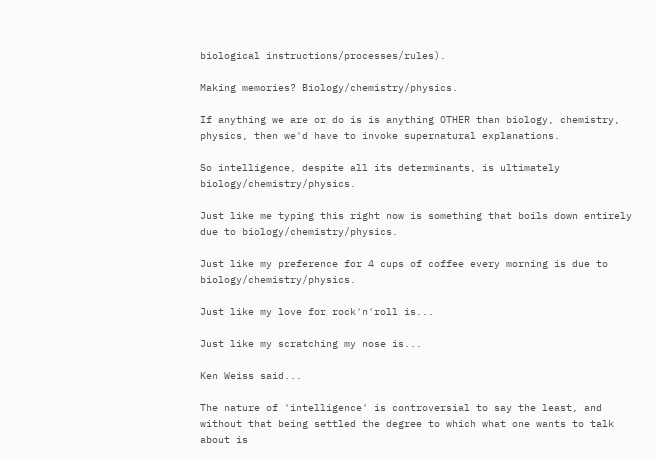biological instructions/processes/rules).

Making memories? Biology/chemistry/physics.

If anything we are or do is is anything OTHER than biology, chemistry, physics, then we'd have to invoke supernatural explanations.

So intelligence, despite all its determinants, is ultimately biology/chemistry/physics.

Just like me typing this right now is something that boils down entirely due to biology/chemistry/physics.

Just like my preference for 4 cups of coffee every morning is due to biology/chemistry/physics.

Just like my love for rock'n'roll is...

Just like my scratching my nose is...

Ken Weiss said...

The nature of 'intelligence' is controversial to say the least, and without that being settled the degree to which what one wants to talk about is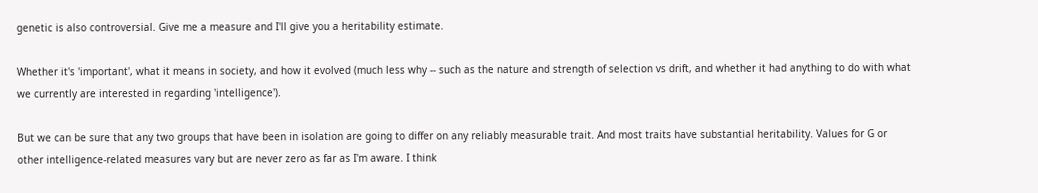genetic is also controversial. Give me a measure and I'll give you a heritability estimate.

Whether it's 'important', what it means in society, and how it evolved (much less why -- such as the nature and strength of selection vs drift, and whether it had anything to do with what we currently are interested in regarding 'intelligence').

But we can be sure that any two groups that have been in isolation are going to differ on any reliably measurable trait. And most traits have substantial heritability. Values for G or other intelligence-related measures vary but are never zero as far as I'm aware. I think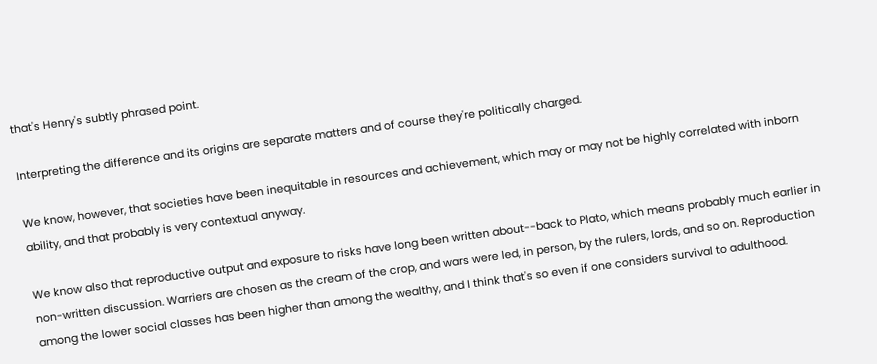that's Henry's subtly phrased point.

Interpreting the difference and its origins are separate matters and of course they're politically charged.

We know, however, that societies have been inequitable in resources and achievement, which may or may not be highly correlated with inborn ability, and that probably is very contextual anyway.

We know also that reproductive output and exposure to risks have long been written about--back to Plato, which means probably much earlier in non-written discussion. Warriers are chosen as the cream of the crop, and wars were led, in person, by the rulers, lords, and so on. Reproduction among the lower social classes has been higher than among the wealthy, and I think that's so even if one considers survival to adulthood.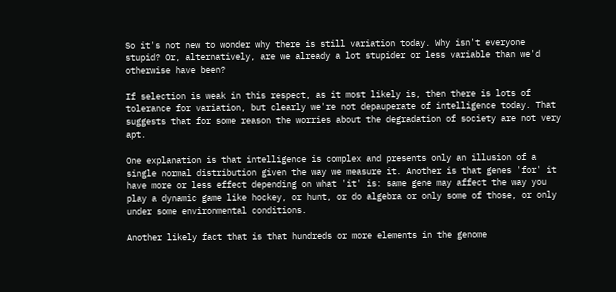So it's not new to wonder why there is still variation today. Why isn't everyone stupid? Or, alternatively, are we already a lot stupider or less variable than we'd otherwise have been?

If selection is weak in this respect, as it most likely is, then there is lots of tolerance for variation, but clearly we're not depauperate of intelligence today. That suggests that for some reason the worries about the degradation of society are not very apt.

One explanation is that intelligence is complex and presents only an illusion of a single normal distribution given the way we measure it. Another is that genes 'for' it have more or less effect depending on what 'it' is: same gene may affect the way you play a dynamic game like hockey, or hunt, or do algebra or only some of those, or only under some environmental conditions.

Another likely fact that is that hundreds or more elements in the genome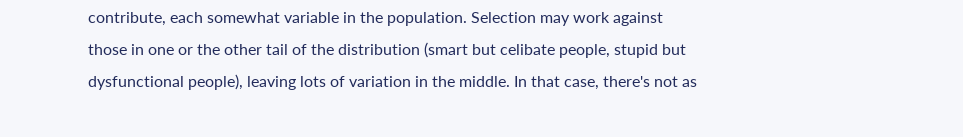contribute, each somewhat variable in the population. Selection may work against those in one or the other tail of the distribution (smart but celibate people, stupid but dysfunctional people), leaving lots of variation in the middle. In that case, there's not as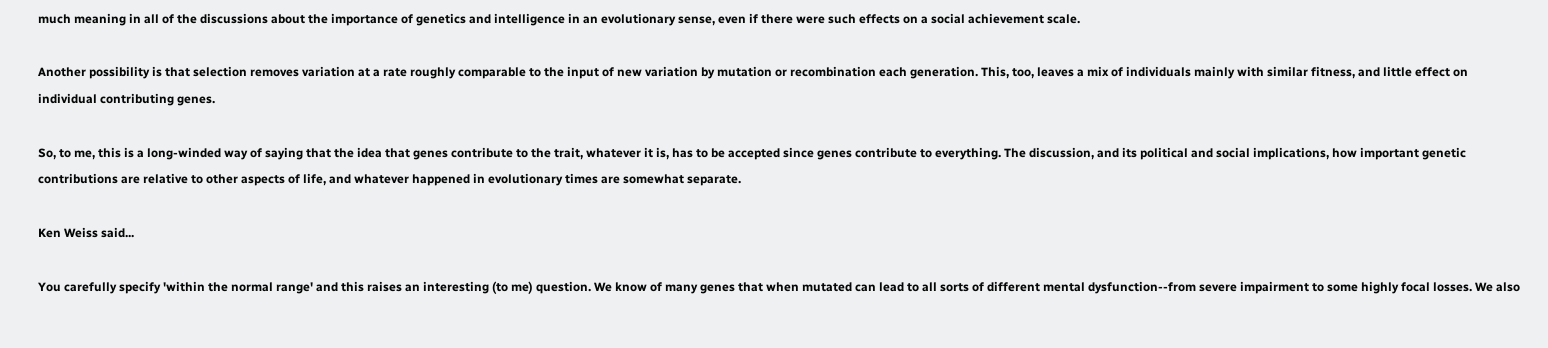much meaning in all of the discussions about the importance of genetics and intelligence in an evolutionary sense, even if there were such effects on a social achievement scale.

Another possibility is that selection removes variation at a rate roughly comparable to the input of new variation by mutation or recombination each generation. This, too, leaves a mix of individuals mainly with similar fitness, and little effect on individual contributing genes.

So, to me, this is a long-winded way of saying that the idea that genes contribute to the trait, whatever it is, has to be accepted since genes contribute to everything. The discussion, and its political and social implications, how important genetic contributions are relative to other aspects of life, and whatever happened in evolutionary times are somewhat separate.

Ken Weiss said...

You carefully specify 'within the normal range' and this raises an interesting (to me) question. We know of many genes that when mutated can lead to all sorts of different mental dysfunction--from severe impairment to some highly focal losses. We also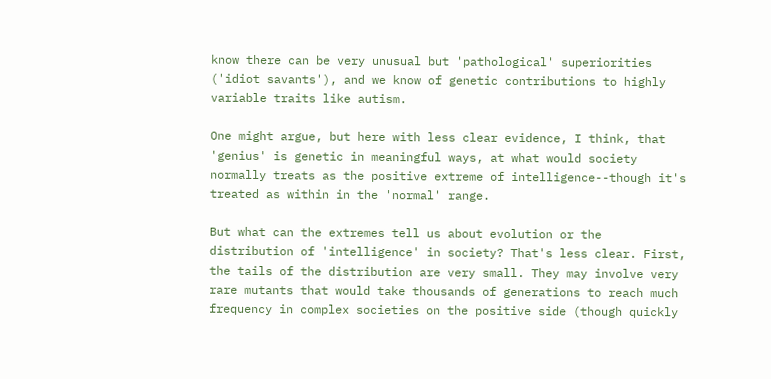know there can be very unusual but 'pathological' superiorities ('idiot savants'), and we know of genetic contributions to highly variable traits like autism.

One might argue, but here with less clear evidence, I think, that 'genius' is genetic in meaningful ways, at what would society normally treats as the positive extreme of intelligence--though it's treated as within in the 'normal' range.

But what can the extremes tell us about evolution or the distribution of 'intelligence' in society? That's less clear. First, the tails of the distribution are very small. They may involve very rare mutants that would take thousands of generations to reach much frequency in complex societies on the positive side (though quickly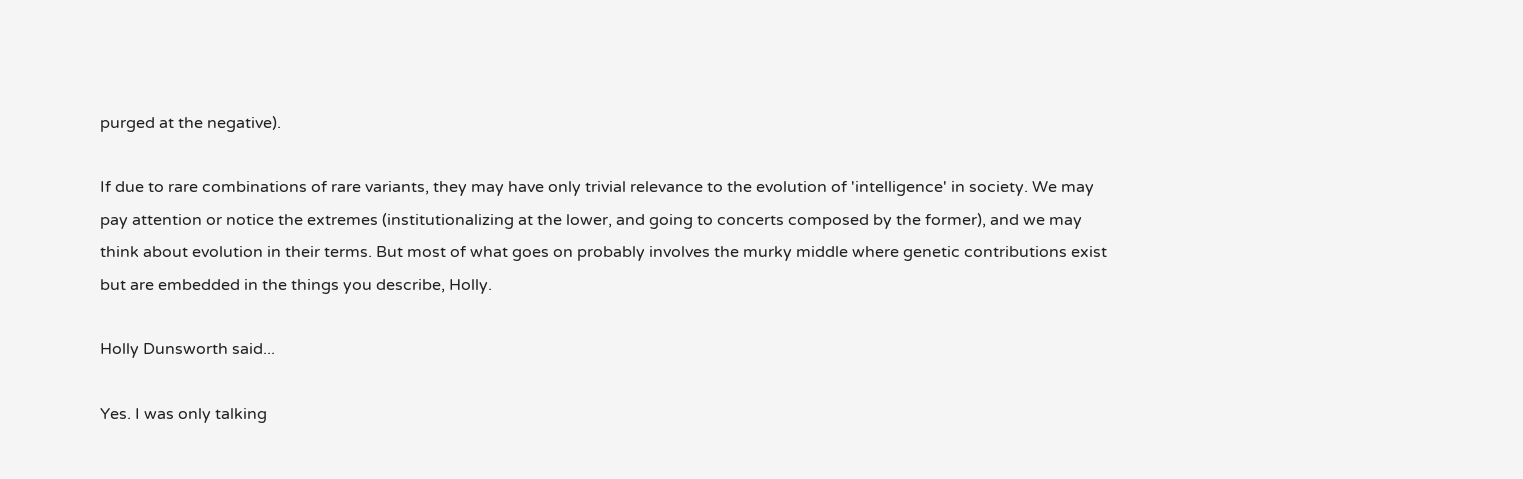purged at the negative).

If due to rare combinations of rare variants, they may have only trivial relevance to the evolution of 'intelligence' in society. We may pay attention or notice the extremes (institutionalizing at the lower, and going to concerts composed by the former), and we may think about evolution in their terms. But most of what goes on probably involves the murky middle where genetic contributions exist but are embedded in the things you describe, Holly.

Holly Dunsworth said...

Yes. I was only talking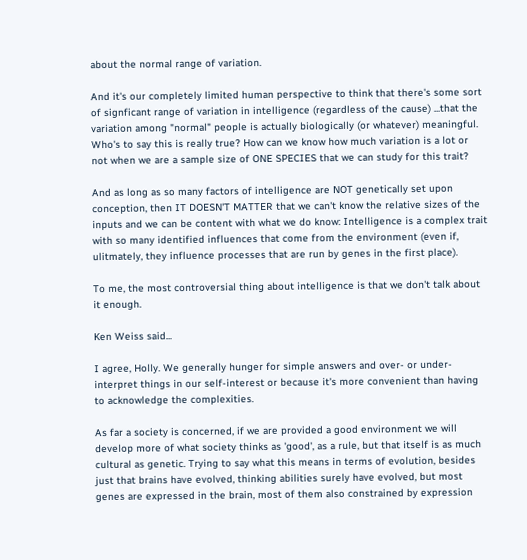about the normal range of variation.

And it's our completely limited human perspective to think that there's some sort of signficant range of variation in intelligence (regardless of the cause) ...that the variation among "normal" people is actually biologically (or whatever) meaningful. Who's to say this is really true? How can we know how much variation is a lot or not when we are a sample size of ONE SPECIES that we can study for this trait?

And as long as so many factors of intelligence are NOT genetically set upon conception, then IT DOESN'T MATTER that we can't know the relative sizes of the inputs and we can be content with what we do know: Intelligence is a complex trait with so many identified influences that come from the environment (even if, ulitmately, they influence processes that are run by genes in the first place).

To me, the most controversial thing about intelligence is that we don't talk about it enough.

Ken Weiss said...

I agree, Holly. We generally hunger for simple answers and over- or under-interpret things in our self-interest or because it's more convenient than having to acknowledge the complexities.

As far a society is concerned, if we are provided a good environment we will develop more of what society thinks as 'good', as a rule, but that itself is as much cultural as genetic. Trying to say what this means in terms of evolution, besides just that brains have evolved, thinking abilities surely have evolved, but most genes are expressed in the brain, most of them also constrained by expression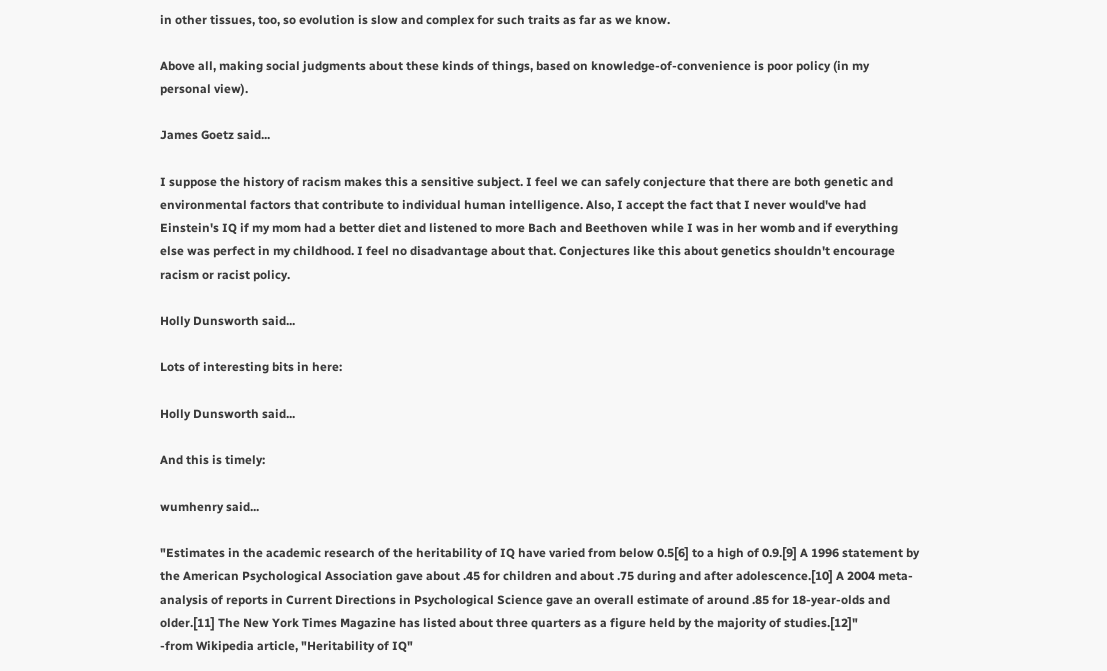in other tissues, too, so evolution is slow and complex for such traits as far as we know.

Above all, making social judgments about these kinds of things, based on knowledge-of-convenience is poor policy (in my personal view).

James Goetz said...

I suppose the history of racism makes this a sensitive subject. I feel we can safely conjecture that there are both genetic and environmental factors that contribute to individual human intelligence. Also, I accept the fact that I never would've had Einstein's IQ if my mom had a better diet and listened to more Bach and Beethoven while I was in her womb and if everything else was perfect in my childhood. I feel no disadvantage about that. Conjectures like this about genetics shouldn't encourage racism or racist policy.

Holly Dunsworth said...

Lots of interesting bits in here:

Holly Dunsworth said...

And this is timely:

wumhenry said...

"Estimates in the academic research of the heritability of IQ have varied from below 0.5[6] to a high of 0.9.[9] A 1996 statement by the American Psychological Association gave about .45 for children and about .75 during and after adolescence.[10] A 2004 meta-analysis of reports in Current Directions in Psychological Science gave an overall estimate of around .85 for 18-year-olds and older.[11] The New York Times Magazine has listed about three quarters as a figure held by the majority of studies.[12]"
-from Wikipedia article, "Heritability of IQ"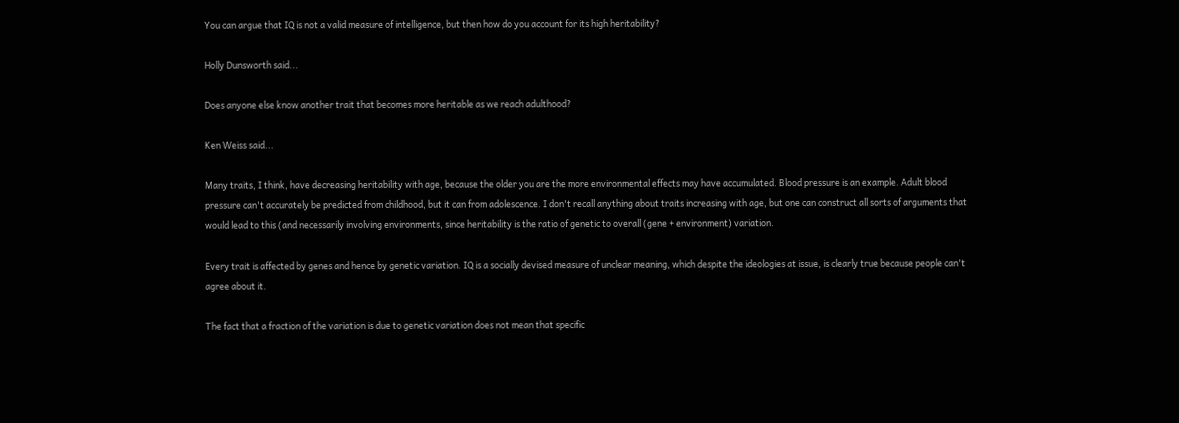You can argue that IQ is not a valid measure of intelligence, but then how do you account for its high heritability?

Holly Dunsworth said...

Does anyone else know another trait that becomes more heritable as we reach adulthood?

Ken Weiss said...

Many traits, I think, have decreasing heritability with age, because the older you are the more environmental effects may have accumulated. Blood pressure is an example. Adult blood pressure can't accurately be predicted from childhood, but it can from adolescence. I don't recall anything about traits increasing with age, but one can construct all sorts of arguments that would lead to this (and necessarily involving environments, since heritability is the ratio of genetic to overall (gene + environment) variation.

Every trait is affected by genes and hence by genetic variation. IQ is a socially devised measure of unclear meaning, which despite the ideologies at issue, is clearly true because people can't agree about it.

The fact that a fraction of the variation is due to genetic variation does not mean that specific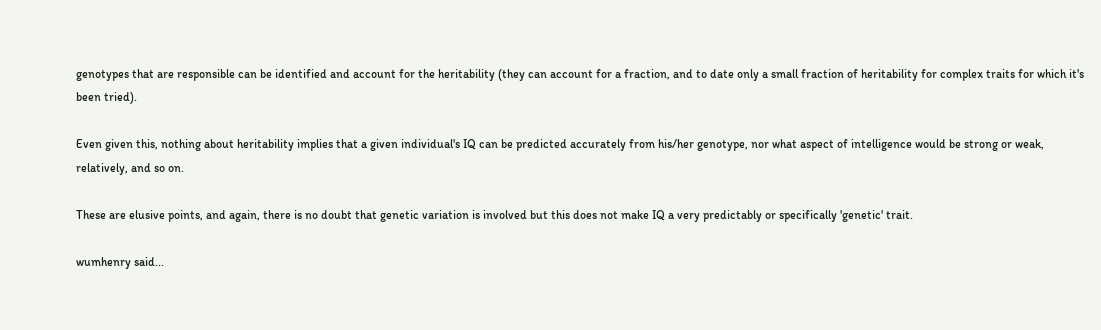genotypes that are responsible can be identified and account for the heritability (they can account for a fraction, and to date only a small fraction of heritability for complex traits for which it's been tried).

Even given this, nothing about heritability implies that a given individual's IQ can be predicted accurately from his/her genotype, nor what aspect of intelligence would be strong or weak, relatively, and so on.

These are elusive points, and again, there is no doubt that genetic variation is involved but this does not make IQ a very predictably or specifically 'genetic' trait.

wumhenry said...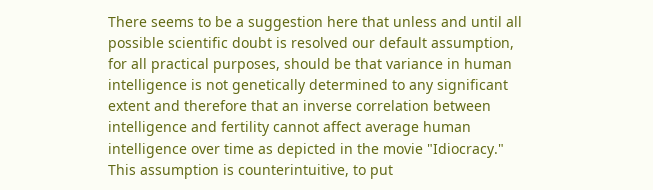There seems to be a suggestion here that unless and until all possible scientific doubt is resolved our default assumption, for all practical purposes, should be that variance in human intelligence is not genetically determined to any significant extent and therefore that an inverse correlation between intelligence and fertility cannot affect average human intelligence over time as depicted in the movie "Idiocracy." This assumption is counterintuitive, to put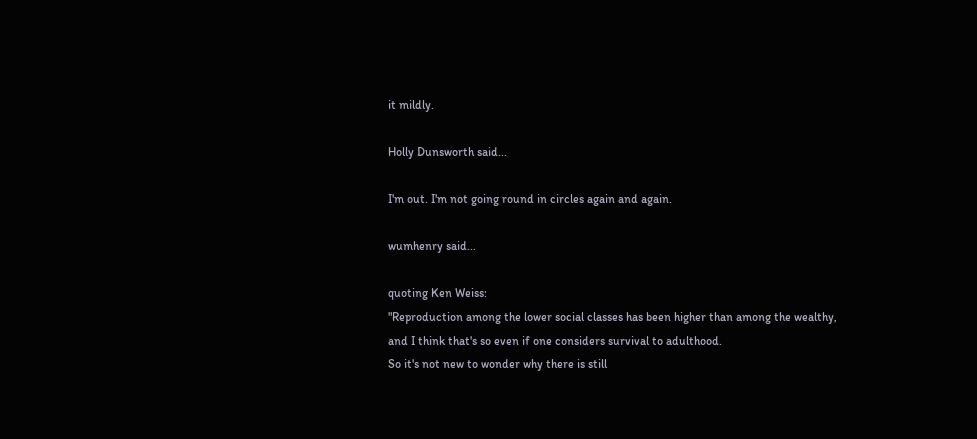it mildly.

Holly Dunsworth said...

I'm out. I'm not going round in circles again and again.

wumhenry said...

quoting Ken Weiss:
"Reproduction among the lower social classes has been higher than among the wealthy, and I think that's so even if one considers survival to adulthood.
So it's not new to wonder why there is still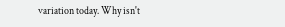variation today. Why isn't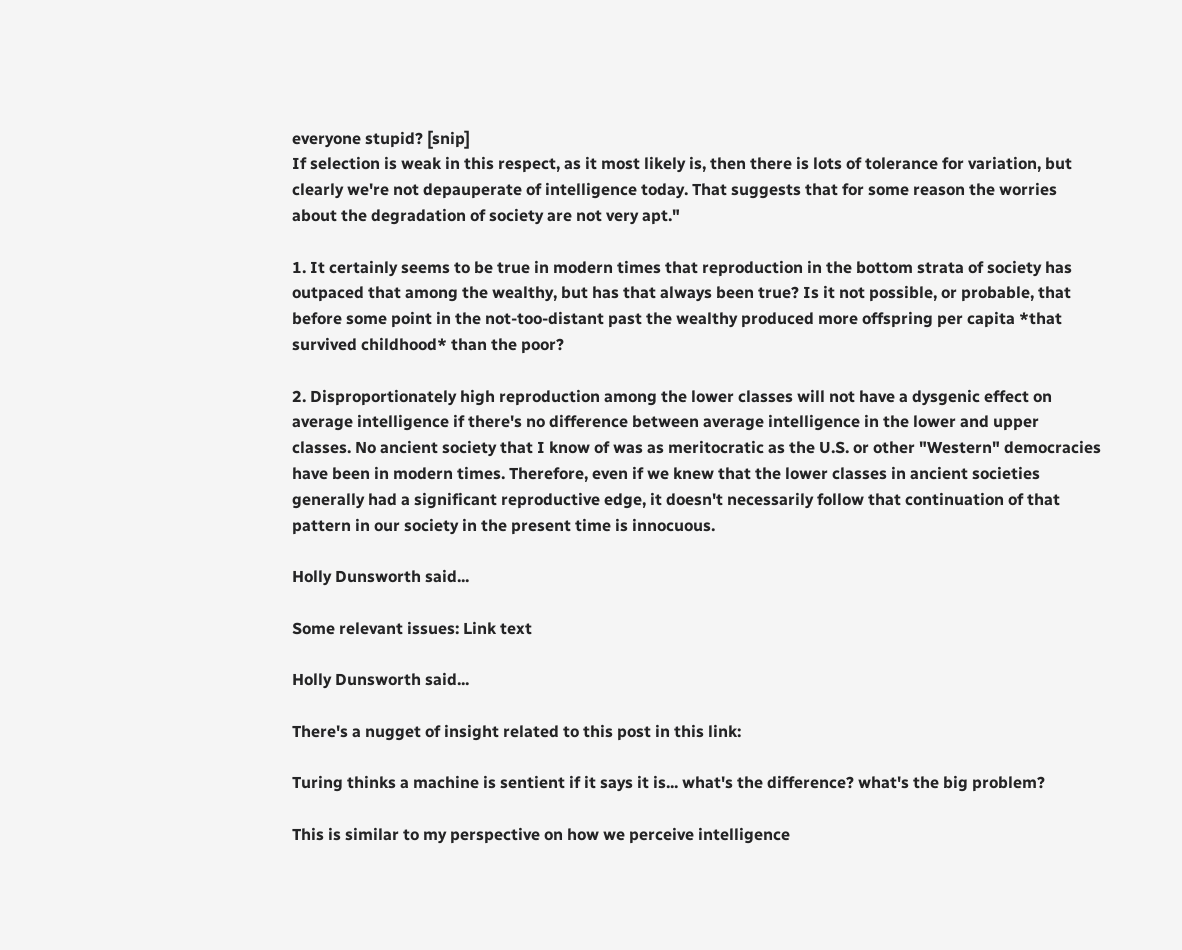everyone stupid? [snip]
If selection is weak in this respect, as it most likely is, then there is lots of tolerance for variation, but clearly we're not depauperate of intelligence today. That suggests that for some reason the worries about the degradation of society are not very apt."

1. It certainly seems to be true in modern times that reproduction in the bottom strata of society has outpaced that among the wealthy, but has that always been true? Is it not possible, or probable, that before some point in the not-too-distant past the wealthy produced more offspring per capita *that survived childhood* than the poor?

2. Disproportionately high reproduction among the lower classes will not have a dysgenic effect on average intelligence if there's no difference between average intelligence in the lower and upper classes. No ancient society that I know of was as meritocratic as the U.S. or other "Western" democracies have been in modern times. Therefore, even if we knew that the lower classes in ancient societies generally had a significant reproductive edge, it doesn't necessarily follow that continuation of that pattern in our society in the present time is innocuous.

Holly Dunsworth said...

Some relevant issues: Link text

Holly Dunsworth said...

There's a nugget of insight related to this post in this link:

Turing thinks a machine is sentient if it says it is... what's the difference? what's the big problem?

This is similar to my perspective on how we perceive intelligence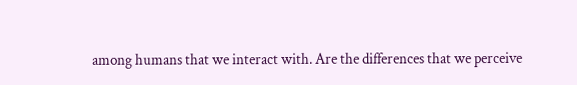among humans that we interact with. Are the differences that we perceive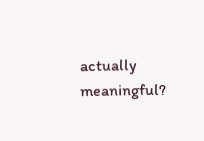actually meaningful?